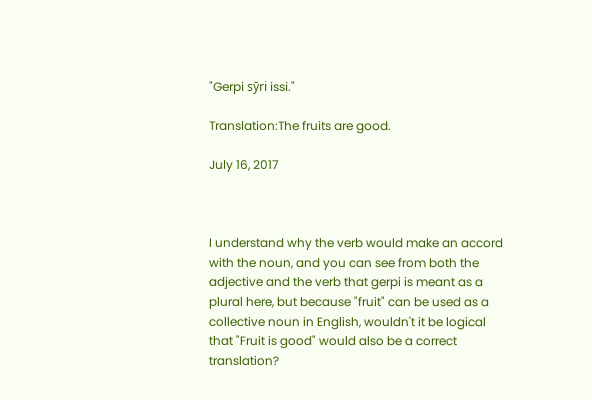"Gerpi sȳri issi."

Translation:The fruits are good.

July 16, 2017



I understand why the verb would make an accord with the noun, and you can see from both the adjective and the verb that gerpi is meant as a plural here, but because "fruit" can be used as a collective noun in English, wouldn't it be logical that "Fruit is good" would also be a correct translation?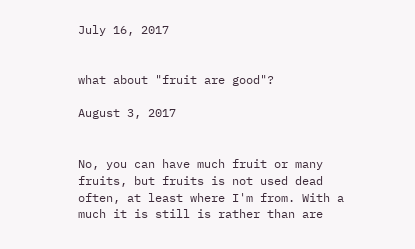July 16, 2017


what about "fruit are good"?

August 3, 2017


No, you can have much fruit or many fruits, but fruits is not used dead often, at least where I'm from. With a much it is still is rather than are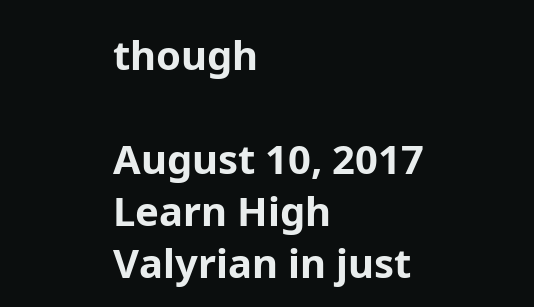though

August 10, 2017
Learn High Valyrian in just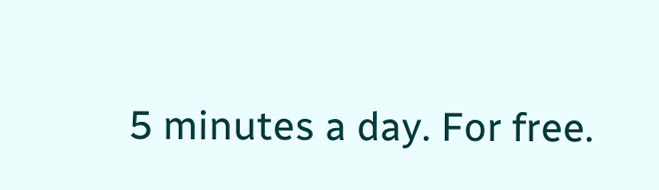5 minutes a day. For free.